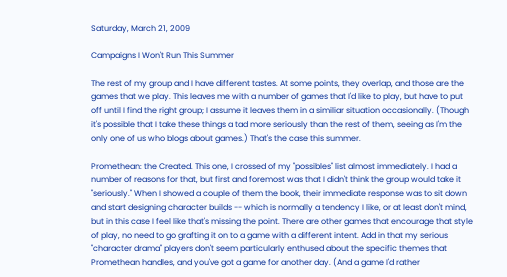Saturday, March 21, 2009

Campaigns I Won't Run This Summer

The rest of my group and I have different tastes. At some points, they overlap, and those are the games that we play. This leaves me with a number of games that I'd like to play, but have to put off until I find the right group; I assume it leaves them in a similiar situation occasionally. (Though it's possible that I take these things a tad more seriously than the rest of them, seeing as I'm the only one of us who blogs about games.) That's the case this summer.

Promethean: the Created. This one, I crossed of my "possibles" list almost immediately. I had a number of reasons for that, but first and foremost was that I didn't think the group would take it "seriously." When I showed a couple of them the book, their immediate response was to sit down and start designing character builds -- which is normally a tendency I like, or at least don't mind, but in this case I feel like that's missing the point. There are other games that encourage that style of play, no need to go grafting it on to a game with a different intent. Add in that my serious "character drama" players don't seem particularly enthused about the specific themes that Promethean handles, and you've got a game for another day. (And a game I'd rather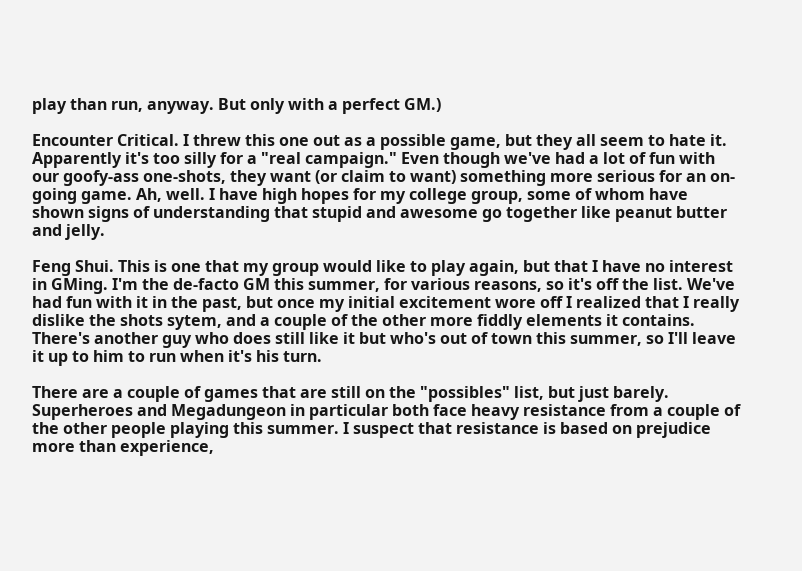play than run, anyway. But only with a perfect GM.)

Encounter Critical. I threw this one out as a possible game, but they all seem to hate it. Apparently it's too silly for a "real campaign." Even though we've had a lot of fun with our goofy-ass one-shots, they want (or claim to want) something more serious for an on-going game. Ah, well. I have high hopes for my college group, some of whom have shown signs of understanding that stupid and awesome go together like peanut butter and jelly.

Feng Shui. This is one that my group would like to play again, but that I have no interest in GMing. I'm the de-facto GM this summer, for various reasons, so it's off the list. We've had fun with it in the past, but once my initial excitement wore off I realized that I really dislike the shots sytem, and a couple of the other more fiddly elements it contains. There's another guy who does still like it but who's out of town this summer, so I'll leave it up to him to run when it's his turn.

There are a couple of games that are still on the "possibles" list, but just barely. Superheroes and Megadungeon in particular both face heavy resistance from a couple of the other people playing this summer. I suspect that resistance is based on prejudice more than experience,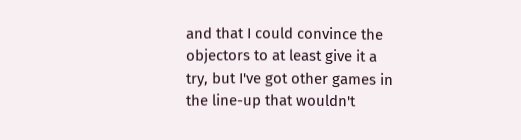and that I could convince the objectors to at least give it a try, but I've got other games in the line-up that wouldn't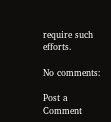require such efforts.

No comments:

Post a Comment